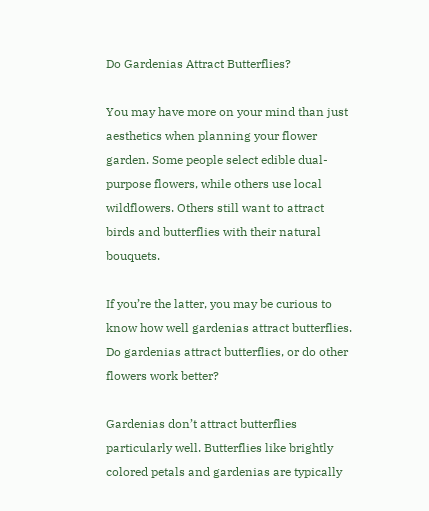Do Gardenias Attract Butterflies?

You may have more on your mind than just aesthetics when planning your flower garden. Some people select edible dual-purpose flowers, while others use local wildflowers. Others still want to attract birds and butterflies with their natural bouquets.

If you’re the latter, you may be curious to know how well gardenias attract butterflies. Do gardenias attract butterflies, or do other flowers work better?

Gardenias don’t attract butterflies particularly well. Butterflies like brightly colored petals and gardenias are typically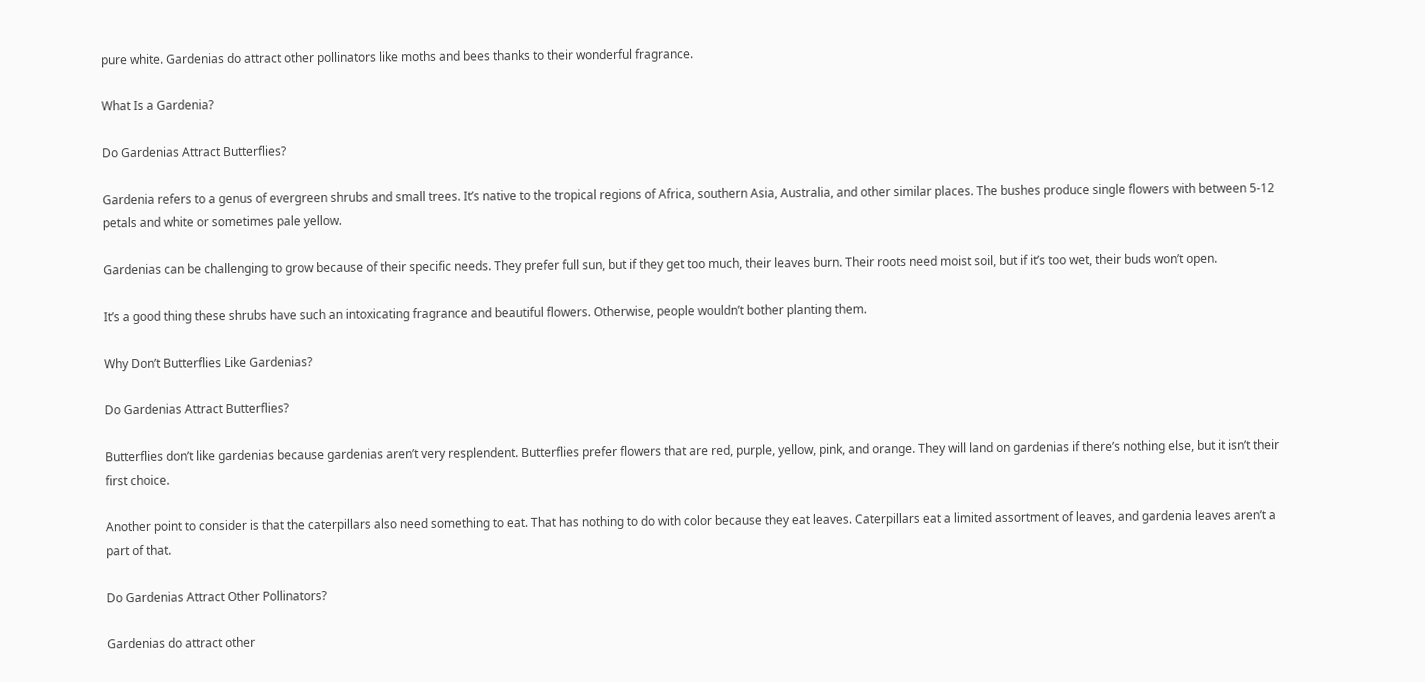pure white. Gardenias do attract other pollinators like moths and bees thanks to their wonderful fragrance.

What Is a Gardenia?

Do Gardenias Attract Butterflies?

Gardenia refers to a genus of evergreen shrubs and small trees. It’s native to the tropical regions of Africa, southern Asia, Australia, and other similar places. The bushes produce single flowers with between 5-12 petals and white or sometimes pale yellow.

Gardenias can be challenging to grow because of their specific needs. They prefer full sun, but if they get too much, their leaves burn. Their roots need moist soil, but if it’s too wet, their buds won’t open.

It’s a good thing these shrubs have such an intoxicating fragrance and beautiful flowers. Otherwise, people wouldn’t bother planting them.

Why Don’t Butterflies Like Gardenias?

Do Gardenias Attract Butterflies?

Butterflies don’t like gardenias because gardenias aren’t very resplendent. Butterflies prefer flowers that are red, purple, yellow, pink, and orange. They will land on gardenias if there’s nothing else, but it isn’t their first choice.

Another point to consider is that the caterpillars also need something to eat. That has nothing to do with color because they eat leaves. Caterpillars eat a limited assortment of leaves, and gardenia leaves aren’t a part of that.

Do Gardenias Attract Other Pollinators?

Gardenias do attract other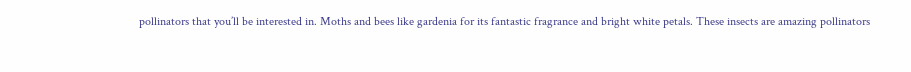pollinators that you’ll be interested in. Moths and bees like gardenia for its fantastic fragrance and bright white petals. These insects are amazing pollinators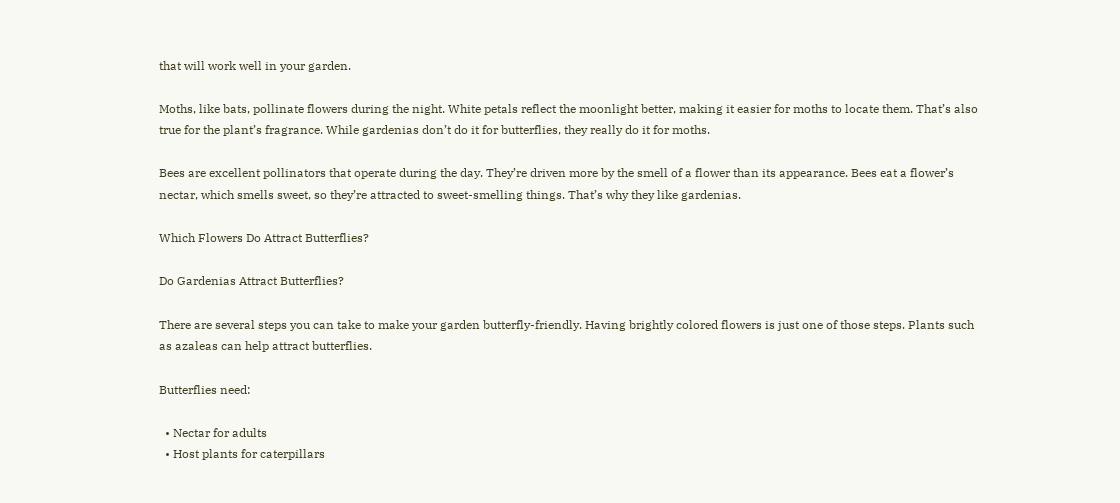that will work well in your garden.

Moths, like bats, pollinate flowers during the night. White petals reflect the moonlight better, making it easier for moths to locate them. That’s also true for the plant’s fragrance. While gardenias don’t do it for butterflies, they really do it for moths.

Bees are excellent pollinators that operate during the day. They’re driven more by the smell of a flower than its appearance. Bees eat a flower’s nectar, which smells sweet, so they’re attracted to sweet-smelling things. That’s why they like gardenias.

Which Flowers Do Attract Butterflies?

Do Gardenias Attract Butterflies?

There are several steps you can take to make your garden butterfly-friendly. Having brightly colored flowers is just one of those steps. Plants such as azaleas can help attract butterflies.

Butterflies need:

  • Nectar for adults
  • Host plants for caterpillars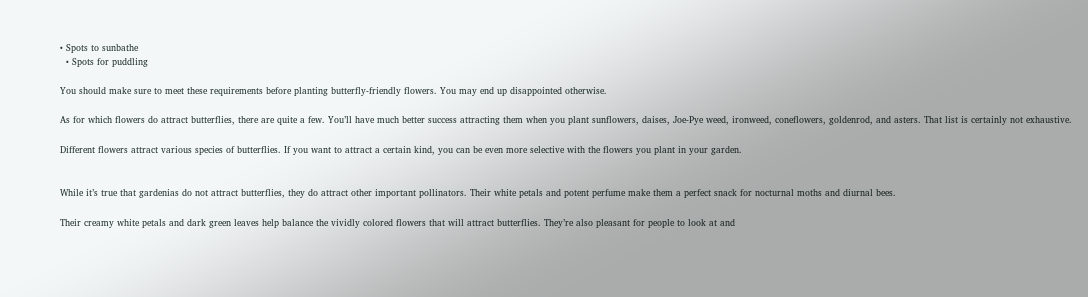• Spots to sunbathe
  • Spots for puddling

You should make sure to meet these requirements before planting butterfly-friendly flowers. You may end up disappointed otherwise.

As for which flowers do attract butterflies, there are quite a few. You’ll have much better success attracting them when you plant sunflowers, daises, Joe-Pye weed, ironweed, coneflowers, goldenrod, and asters. That list is certainly not exhaustive.

Different flowers attract various species of butterflies. If you want to attract a certain kind, you can be even more selective with the flowers you plant in your garden.


While it’s true that gardenias do not attract butterflies, they do attract other important pollinators. Their white petals and potent perfume make them a perfect snack for nocturnal moths and diurnal bees.

Their creamy white petals and dark green leaves help balance the vividly colored flowers that will attract butterflies. They’re also pleasant for people to look at and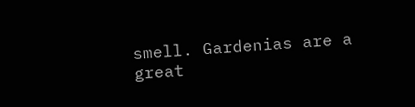smell. Gardenias are a great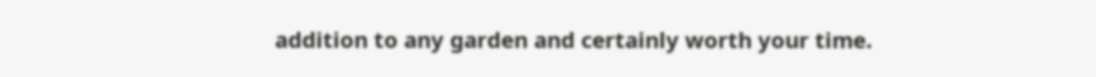addition to any garden and certainly worth your time.